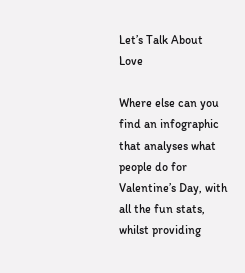Let’s Talk About Love

Where else can you find an infographic that analyses what people do for Valentine’s Day, with all the fun stats, whilst providing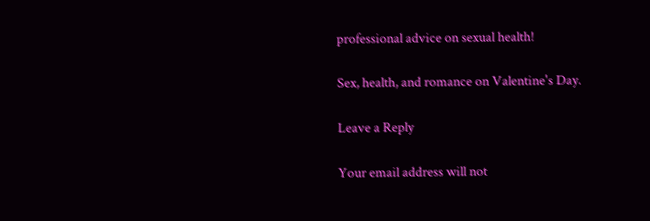professional advice on sexual health!

Sex, health, and romance on Valentine's Day.

Leave a Reply

Your email address will not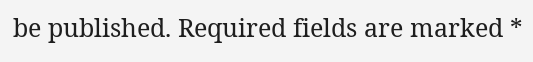be published. Required fields are marked *